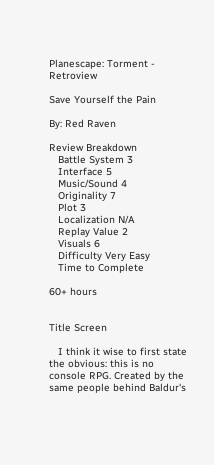Planescape: Torment - Retroview

Save Yourself the Pain

By: Red Raven

Review Breakdown
   Battle System 3
   Interface 5
   Music/Sound 4
   Originality 7
   Plot 3
   Localization N/A
   Replay Value 2
   Visuals 6
   Difficulty Very Easy
   Time to Complete

60+ hours


Title Screen

   I think it wise to first state the obvious: this is no console RPG. Created by the same people behind Baldur's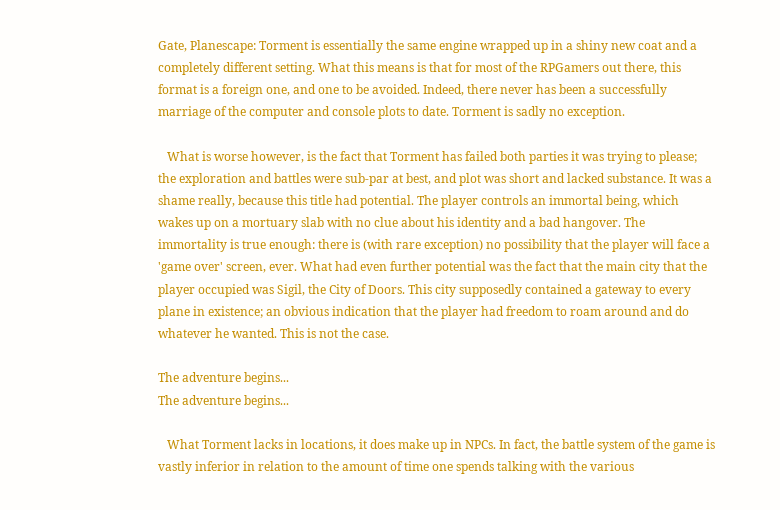Gate, Planescape: Torment is essentially the same engine wrapped up in a shiny new coat and a completely different setting. What this means is that for most of the RPGamers out there, this format is a foreign one, and one to be avoided. Indeed, there never has been a successfully marriage of the computer and console plots to date. Torment is sadly no exception.

   What is worse however, is the fact that Torment has failed both parties it was trying to please; the exploration and battles were sub-par at best, and plot was short and lacked substance. It was a shame really, because this title had potential. The player controls an immortal being, which wakes up on a mortuary slab with no clue about his identity and a bad hangover. The immortality is true enough: there is (with rare exception) no possibility that the player will face a 'game over' screen, ever. What had even further potential was the fact that the main city that the player occupied was Sigil, the City of Doors. This city supposedly contained a gateway to every plane in existence; an obvious indication that the player had freedom to roam around and do whatever he wanted. This is not the case.

The adventure begins...
The adventure begins...

   What Torment lacks in locations, it does make up in NPCs. In fact, the battle system of the game is vastly inferior in relation to the amount of time one spends talking with the various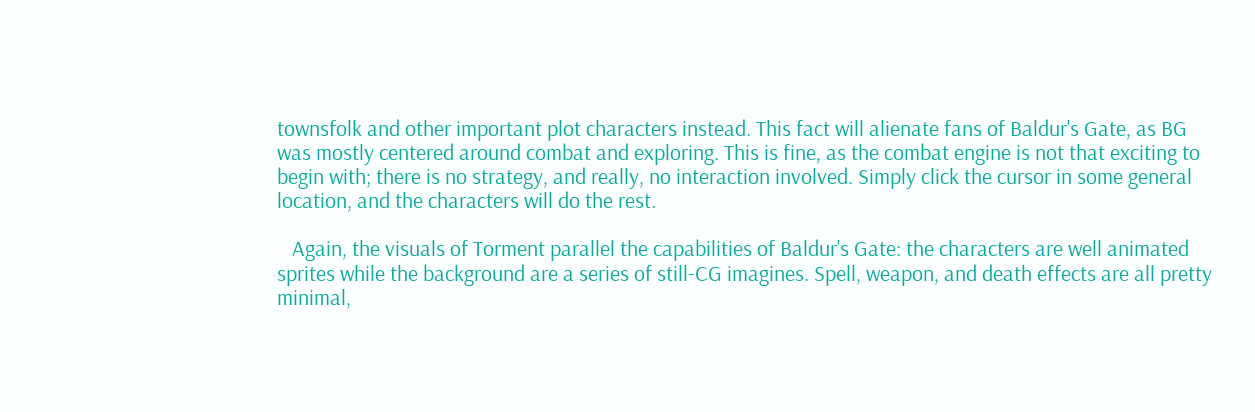townsfolk and other important plot characters instead. This fact will alienate fans of Baldur's Gate, as BG was mostly centered around combat and exploring. This is fine, as the combat engine is not that exciting to begin with; there is no strategy, and really, no interaction involved. Simply click the cursor in some general location, and the characters will do the rest.

   Again, the visuals of Torment parallel the capabilities of Baldur's Gate: the characters are well animated sprites while the background are a series of still-CG imagines. Spell, weapon, and death effects are all pretty minimal,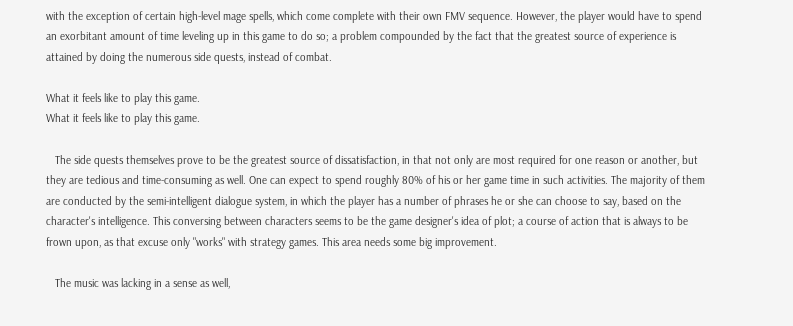with the exception of certain high-level mage spells, which come complete with their own FMV sequence. However, the player would have to spend an exorbitant amount of time leveling up in this game to do so; a problem compounded by the fact that the greatest source of experience is attained by doing the numerous side quests, instead of combat.

What it feels like to play this game.
What it feels like to play this game.

   The side quests themselves prove to be the greatest source of dissatisfaction, in that not only are most required for one reason or another, but they are tedious and time-consuming as well. One can expect to spend roughly 80% of his or her game time in such activities. The majority of them are conducted by the semi-intelligent dialogue system, in which the player has a number of phrases he or she can choose to say, based on the character's intelligence. This conversing between characters seems to be the game designer's idea of plot; a course of action that is always to be frown upon, as that excuse only "works" with strategy games. This area needs some big improvement.

   The music was lacking in a sense as well,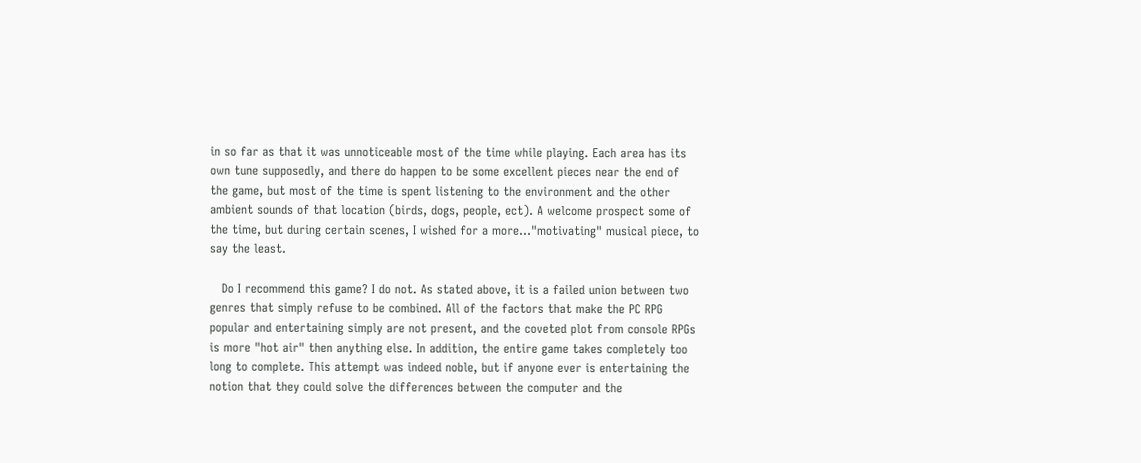in so far as that it was unnoticeable most of the time while playing. Each area has its own tune supposedly, and there do happen to be some excellent pieces near the end of the game, but most of the time is spent listening to the environment and the other ambient sounds of that location (birds, dogs, people, ect). A welcome prospect some of the time, but during certain scenes, I wished for a more..."motivating" musical piece, to say the least.

   Do I recommend this game? I do not. As stated above, it is a failed union between two genres that simply refuse to be combined. All of the factors that make the PC RPG popular and entertaining simply are not present, and the coveted plot from console RPGs is more "hot air" then anything else. In addition, the entire game takes completely too long to complete. This attempt was indeed noble, but if anyone ever is entertaining the notion that they could solve the differences between the computer and the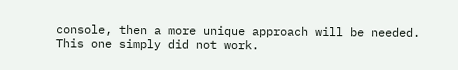console, then a more unique approach will be needed. This one simply did not work.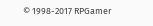© 1998-2017 RPGamer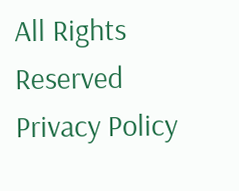All Rights Reserved
Privacy Policy